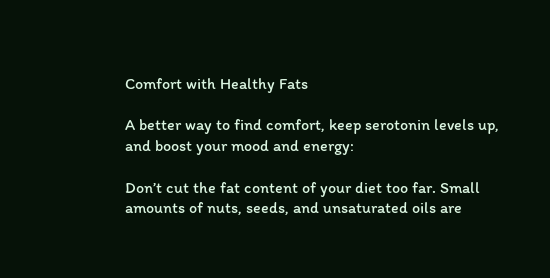Comfort with Healthy Fats

A better way to find comfort, keep serotonin levels up, and boost your mood and energy:

Don’t cut the fat content of your diet too far. Small amounts of nuts, seeds, and unsaturated oils are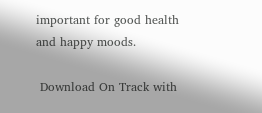important for good health and happy moods.

 Download On Track with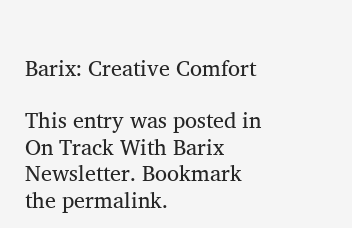Barix: Creative Comfort

This entry was posted in On Track With Barix Newsletter. Bookmark the permalink.